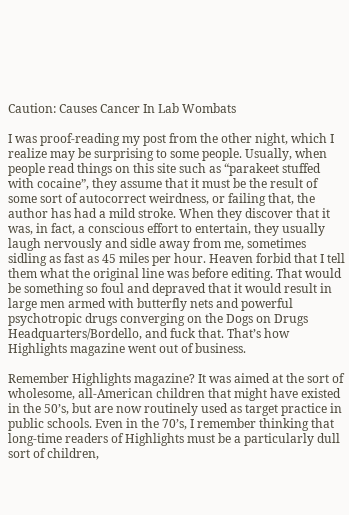Caution: Causes Cancer In Lab Wombats

I was proof-reading my post from the other night, which I realize may be surprising to some people. Usually, when people read things on this site such as “parakeet stuffed with cocaine”, they assume that it must be the result of some sort of autocorrect weirdness, or failing that, the author has had a mild stroke. When they discover that it was, in fact, a conscious effort to entertain, they usually laugh nervously and sidle away from me, sometimes sidling as fast as 45 miles per hour. Heaven forbid that I tell them what the original line was before editing. That would be something so foul and depraved that it would result in large men armed with butterfly nets and powerful psychotropic drugs converging on the Dogs on Drugs Headquarters/Bordello, and fuck that. That’s how Highlights magazine went out of business.

Remember Highlights magazine? It was aimed at the sort of wholesome, all-American children that might have existed in the 50’s, but are now routinely used as target practice in public schools. Even in the 70’s, I remember thinking that long-time readers of Highlights must be a particularly dull sort of children,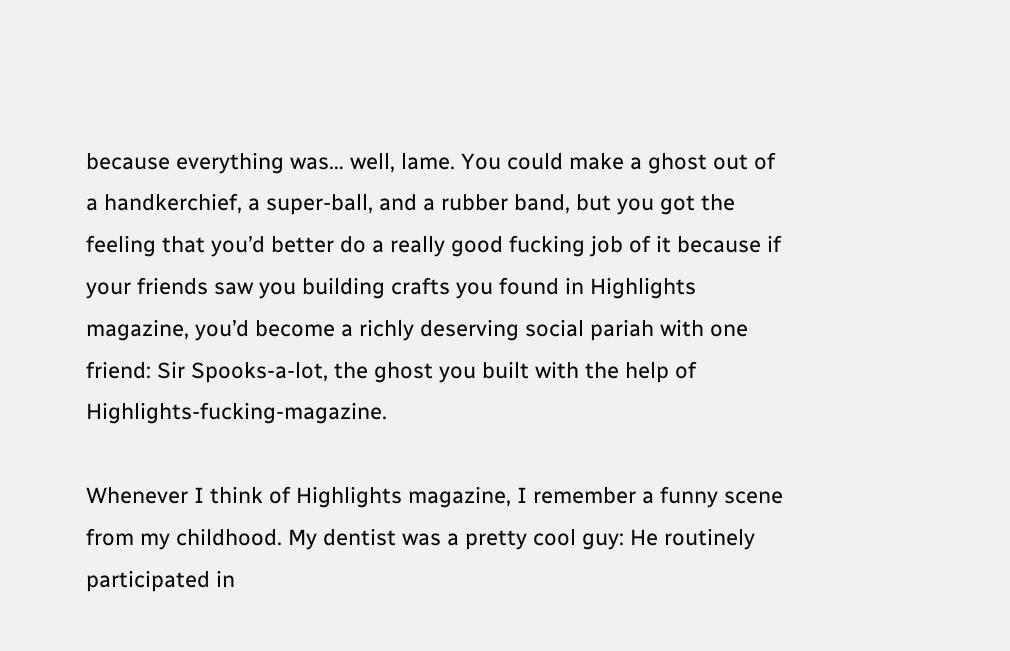because everything was… well, lame. You could make a ghost out of a handkerchief, a super-ball, and a rubber band, but you got the feeling that you’d better do a really good fucking job of it because if your friends saw you building crafts you found in Highlights magazine, you’d become a richly deserving social pariah with one friend: Sir Spooks-a-lot, the ghost you built with the help of Highlights-fucking-magazine.

Whenever I think of Highlights magazine, I remember a funny scene from my childhood. My dentist was a pretty cool guy: He routinely participated in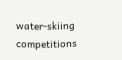water-skiing competitions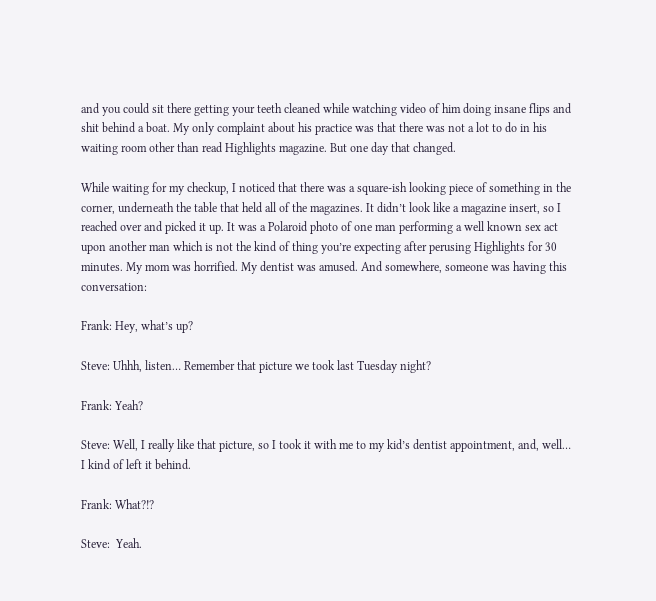and you could sit there getting your teeth cleaned while watching video of him doing insane flips and shit behind a boat. My only complaint about his practice was that there was not a lot to do in his waiting room other than read Highlights magazine. But one day that changed.

While waiting for my checkup, I noticed that there was a square-ish looking piece of something in the corner, underneath the table that held all of the magazines. It didn’t look like a magazine insert, so I reached over and picked it up. It was a Polaroid photo of one man performing a well known sex act upon another man which is not the kind of thing you’re expecting after perusing Highlights for 30 minutes. My mom was horrified. My dentist was amused. And somewhere, someone was having this conversation:

Frank: Hey, what’s up?

Steve: Uhhh, listen… Remember that picture we took last Tuesday night?

Frank: Yeah?

Steve: Well, I really like that picture, so I took it with me to my kid’s dentist appointment, and, well… I kind of left it behind.

Frank: What?!?

Steve:  Yeah.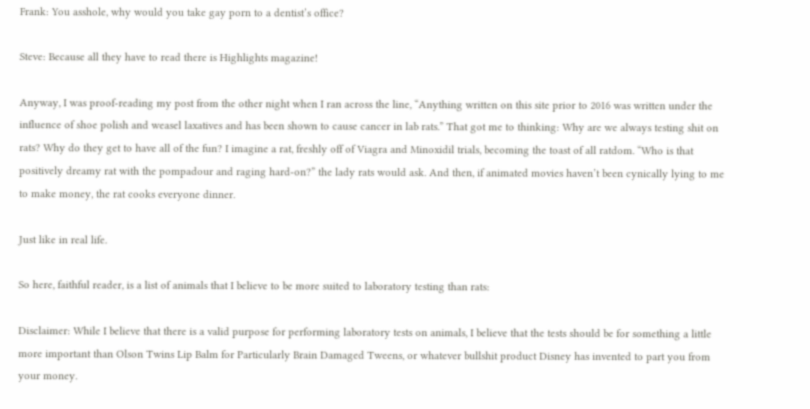Frank: You asshole, why would you take gay porn to a dentist’s office?

Steve: Because all they have to read there is Highlights magazine!

Anyway, I was proof-reading my post from the other night when I ran across the line, “Anything written on this site prior to 2016 was written under the influence of shoe polish and weasel laxatives and has been shown to cause cancer in lab rats.” That got me to thinking: Why are we always testing shit on rats? Why do they get to have all of the fun? I imagine a rat, freshly off of Viagra and Minoxidil trials, becoming the toast of all ratdom. “Who is that positively dreamy rat with the pompadour and raging hard-on?” the lady rats would ask. And then, if animated movies haven’t been cynically lying to me to make money, the rat cooks everyone dinner.

Just like in real life.

So here, faithful reader, is a list of animals that I believe to be more suited to laboratory testing than rats:

Disclaimer: While I believe that there is a valid purpose for performing laboratory tests on animals, I believe that the tests should be for something a little more important than Olson Twins Lip Balm for Particularly Brain Damaged Tweens, or whatever bullshit product Disney has invented to part you from your money.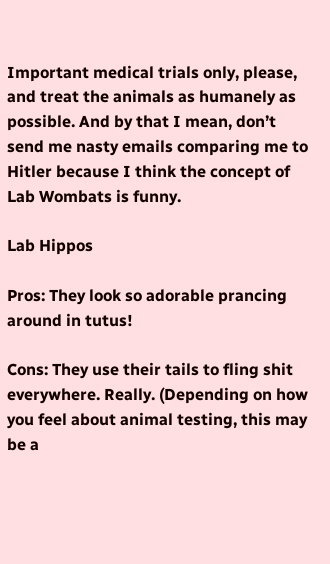Important medical trials only, please, and treat the animals as humanely as possible. And by that I mean, don’t send me nasty emails comparing me to Hitler because I think the concept of Lab Wombats is funny.

Lab Hippos

Pros: They look so adorable prancing around in tutus!

Cons: They use their tails to fling shit everywhere. Really. (Depending on how you feel about animal testing, this may be a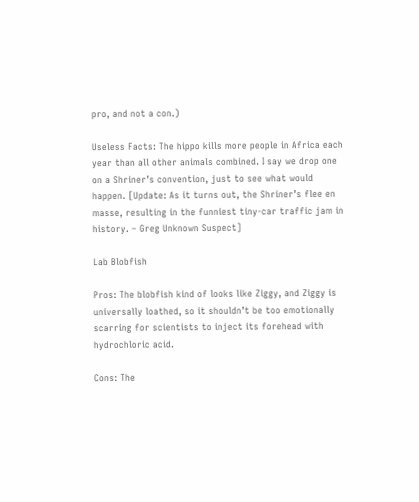pro, and not a con.)

Useless Facts: The hippo kills more people in Africa each year than all other animals combined. I say we drop one on a Shriner’s convention, just to see what would happen. [Update: As it turns out, the Shriner’s flee en masse, resulting in the funniest tiny-car traffic jam in history. – Greg Unknown Suspect]

Lab Blobfish

Pros: The blobfish kind of looks like Ziggy, and Ziggy is universally loathed, so it shouldn’t be too emotionally scarring for scientists to inject its forehead with hydrochloric acid.

Cons: The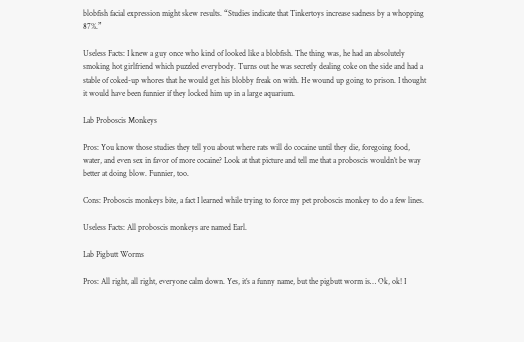blobfish facial expression might skew results. “Studies indicate that Tinkertoys increase sadness by a whopping 87%.”

Useless Facts: I knew a guy once who kind of looked like a blobfish. The thing was, he had an absolutely smoking hot girlfriend which puzzled everybody. Turns out he was secretly dealing coke on the side and had a stable of coked-up whores that he would get his blobby freak on with. He wound up going to prison. I thought it would have been funnier if they locked him up in a large aquarium.

Lab Proboscis Monkeys

Pros: You know those studies they tell you about where rats will do cocaine until they die, foregoing food, water, and even sex in favor of more cocaine? Look at that picture and tell me that a proboscis wouldn’t be way better at doing blow. Funnier, too.

Cons: Proboscis monkeys bite, a fact I learned while trying to force my pet proboscis monkey to do a few lines.

Useless Facts: All proboscis monkeys are named Earl.

Lab Pigbutt Worms

Pros: All right, all right, everyone calm down. Yes, it’s a funny name, but the pigbutt worm is… Ok, ok! I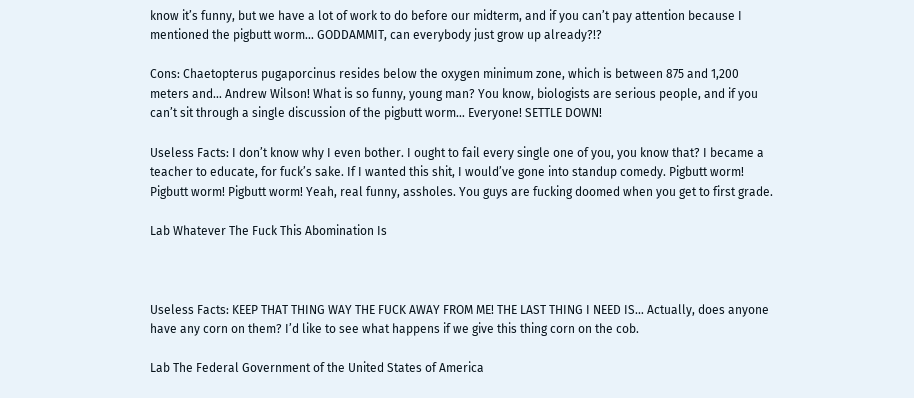know it’s funny, but we have a lot of work to do before our midterm, and if you can’t pay attention because I mentioned the pigbutt worm… GODDAMMIT, can everybody just grow up already?!?

Cons: Chaetopterus pugaporcinus resides below the oxygen minimum zone, which is between 875 and 1,200 meters and… Andrew Wilson! What is so funny, young man? You know, biologists are serious people, and if you can’t sit through a single discussion of the pigbutt worm… Everyone! SETTLE DOWN!

Useless Facts: I don’t know why I even bother. I ought to fail every single one of you, you know that? I became a teacher to educate, for fuck’s sake. If I wanted this shit, I would’ve gone into standup comedy. Pigbutt worm! Pigbutt worm! Pigbutt worm! Yeah, real funny, assholes. You guys are fucking doomed when you get to first grade.

Lab Whatever The Fuck This Abomination Is



Useless Facts: KEEP THAT THING WAY THE FUCK AWAY FROM ME! THE LAST THING I NEED IS… Actually, does anyone have any corn on them? I’d like to see what happens if we give this thing corn on the cob.

Lab The Federal Government of the United States of America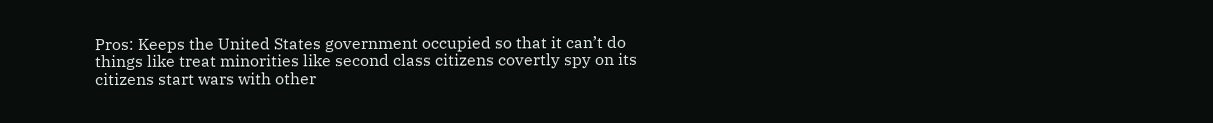Pros: Keeps the United States government occupied so that it can’t do things like treat minorities like second class citizens covertly spy on its citizens start wars with other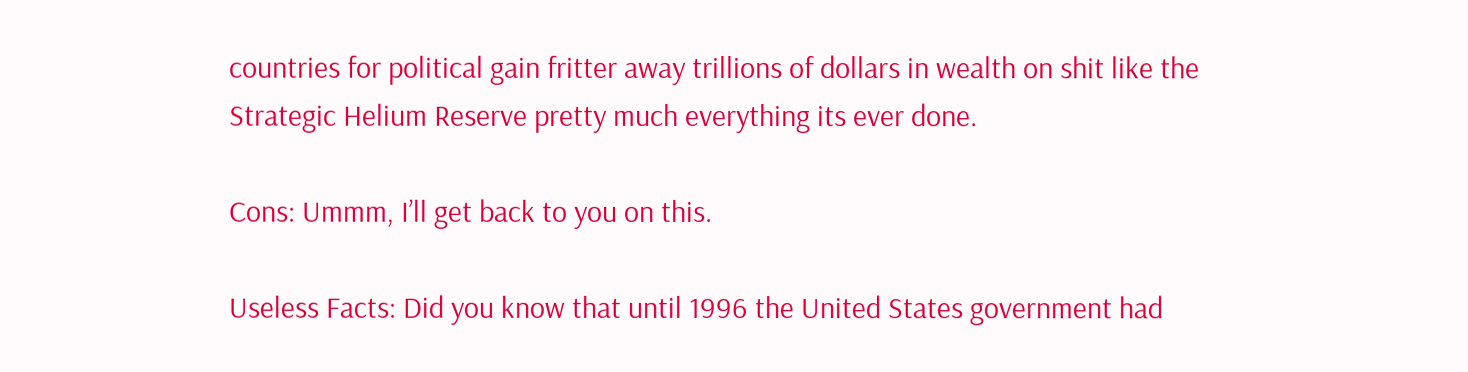countries for political gain fritter away trillions of dollars in wealth on shit like the Strategic Helium Reserve pretty much everything its ever done.

Cons: Ummm, I’ll get back to you on this.

Useless Facts: Did you know that until 1996 the United States government had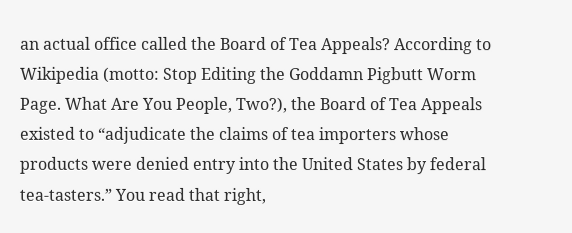an actual office called the Board of Tea Appeals? According to Wikipedia (motto: Stop Editing the Goddamn Pigbutt Worm Page. What Are You People, Two?), the Board of Tea Appeals existed to “adjudicate the claims of tea importers whose products were denied entry into the United States by federal tea-tasters.” You read that right,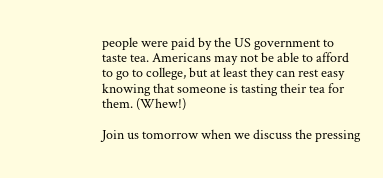people were paid by the US government to taste tea. Americans may not be able to afford to go to college, but at least they can rest easy knowing that someone is tasting their tea for them. (Whew!)

Join us tomorrow when we discuss the pressing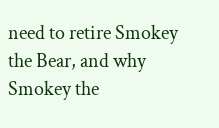need to retire Smokey the Bear, and why Smokey the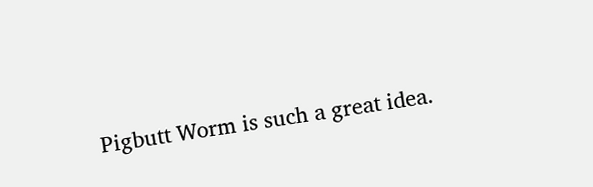Pigbutt Worm is such a great idea.